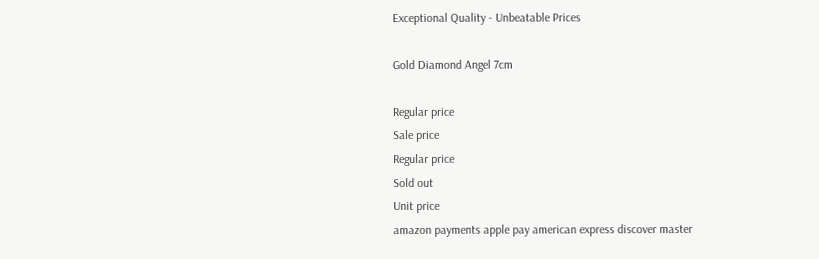Exceptional Quality - Unbeatable Prices

Gold Diamond Angel 7cm

Regular price
Sale price
Regular price
Sold out
Unit price
amazon payments apple pay american express discover master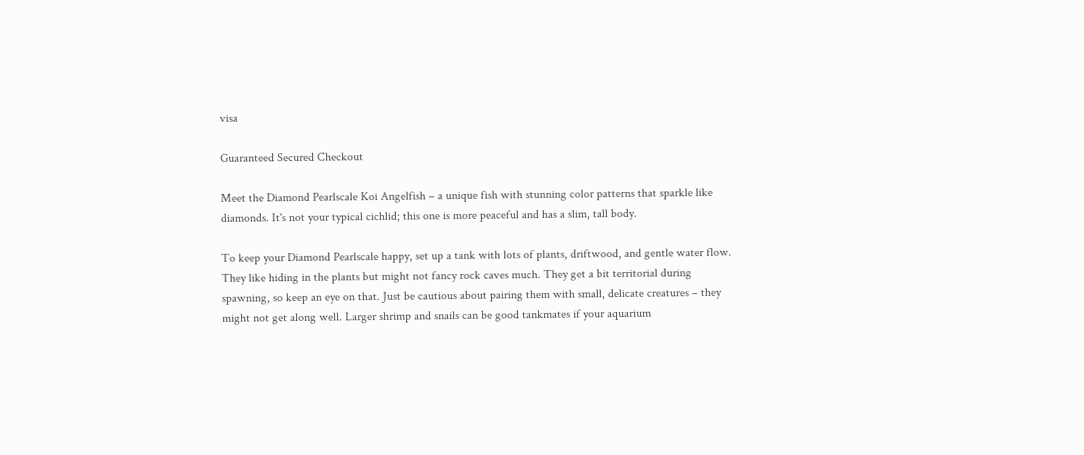visa

Guaranteed Secured Checkout

Meet the Diamond Pearlscale Koi Angelfish – a unique fish with stunning color patterns that sparkle like diamonds. It's not your typical cichlid; this one is more peaceful and has a slim, tall body.

To keep your Diamond Pearlscale happy, set up a tank with lots of plants, driftwood, and gentle water flow. They like hiding in the plants but might not fancy rock caves much. They get a bit territorial during spawning, so keep an eye on that. Just be cautious about pairing them with small, delicate creatures – they might not get along well. Larger shrimp and snails can be good tankmates if your aquarium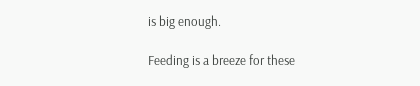is big enough.

Feeding is a breeze for these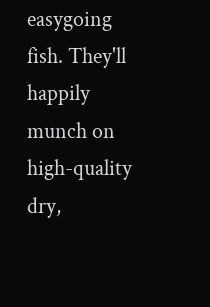easygoing fish. They'll happily munch on high-quality dry,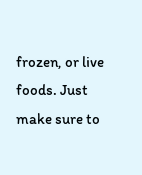frozen, or live foods. Just make sure to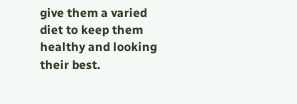give them a varied diet to keep them healthy and looking their best.